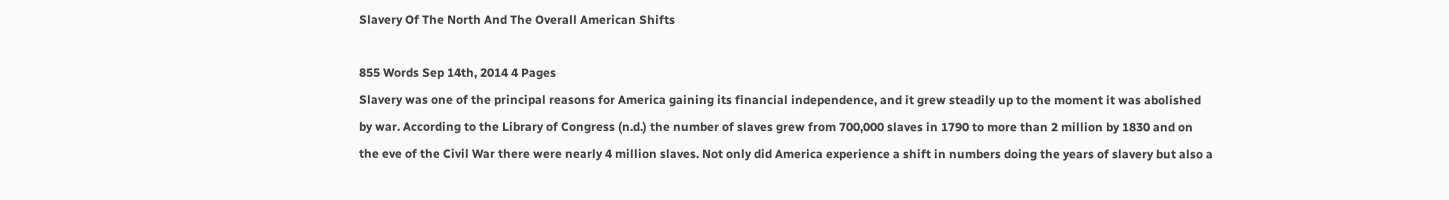Slavery Of The North And The Overall American Shifts

855 Words Sep 14th, 2014 4 Pages
Slavery was one of the principal reasons for America gaining its financial independence, and it grew steadily up to the moment it was abolished by war. According to the Library of Congress (n.d.) the number of slaves grew from 700,000 slaves in 1790 to more than 2 million by 1830 and on the eve of the Civil War there were nearly 4 million slaves. Not only did America experience a shift in numbers doing the years of slavery but also a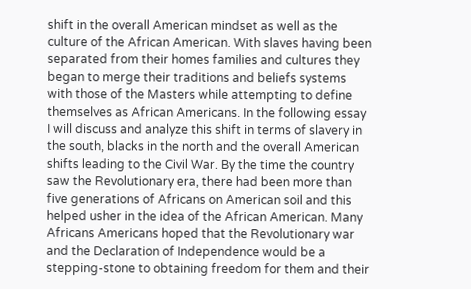shift in the overall American mindset as well as the culture of the African American. With slaves having been separated from their homes families and cultures they began to merge their traditions and beliefs systems with those of the Masters while attempting to define themselves as African Americans. In the following essay I will discuss and analyze this shift in terms of slavery in the south, blacks in the north and the overall American shifts leading to the Civil War. By the time the country saw the Revolutionary era, there had been more than five generations of Africans on American soil and this helped usher in the idea of the African American. Many Africans Americans hoped that the Revolutionary war and the Declaration of Independence would be a stepping-stone to obtaining freedom for them and their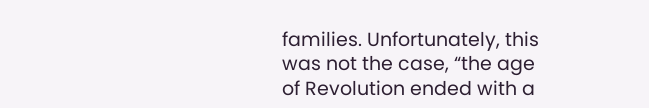families. Unfortunately, this was not the case, “the age of Revolution ended with a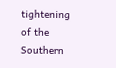tightening of the Southern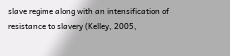slave regime along with an intensification of resistance to slavery (Kelley, 2005,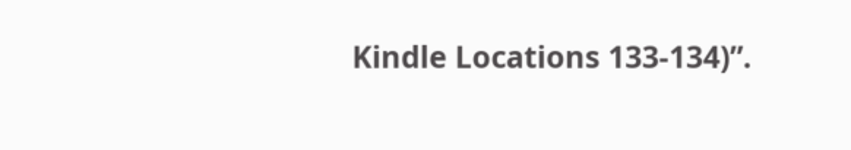Kindle Locations 133-134)”.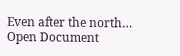Even after the north…
Open Document